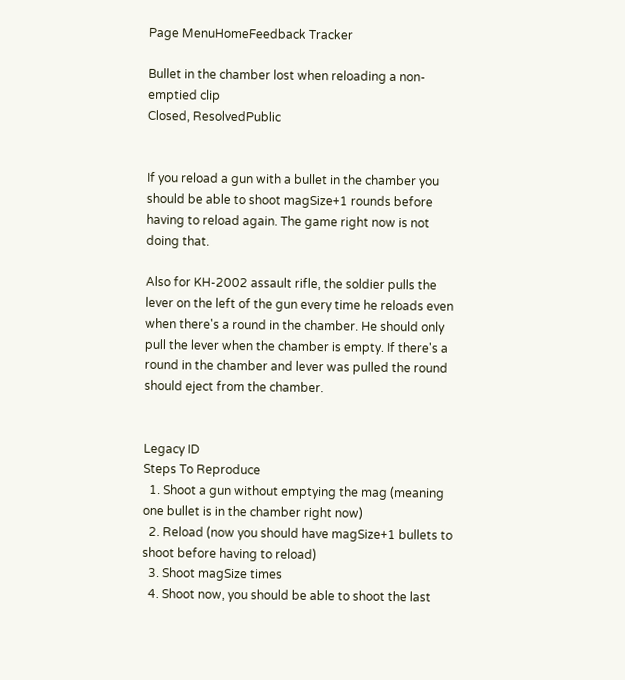Page MenuHomeFeedback Tracker

Bullet in the chamber lost when reloading a non-emptied clip
Closed, ResolvedPublic


If you reload a gun with a bullet in the chamber you should be able to shoot magSize+1 rounds before having to reload again. The game right now is not doing that.

Also for KH-2002 assault rifle, the soldier pulls the lever on the left of the gun every time he reloads even when there's a round in the chamber. He should only pull the lever when the chamber is empty. If there's a round in the chamber and lever was pulled the round should eject from the chamber.


Legacy ID
Steps To Reproduce
  1. Shoot a gun without emptying the mag (meaning one bullet is in the chamber right now)
  2. Reload (now you should have magSize+1 bullets to shoot before having to reload)
  3. Shoot magSize times
  4. Shoot now, you should be able to shoot the last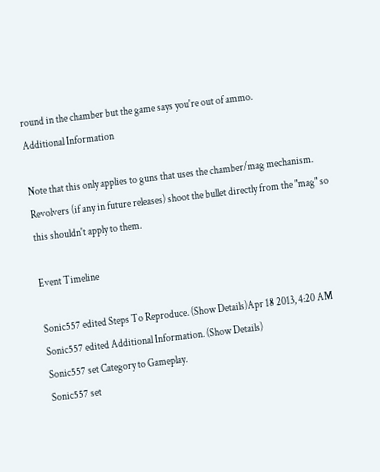round in the chamber but the game says you're out of ammo.
Additional Information

Note that this only applies to guns that uses the chamber/mag mechanism. Revolvers (if any in future releases) shoot the bullet directly from the "mag" so this shouldn't apply to them.

Event Timeline

Sonic557 edited Steps To Reproduce. (Show Details)Apr 18 2013, 4:20 AM
Sonic557 edited Additional Information. (Show Details)
Sonic557 set Category to Gameplay.
Sonic557 set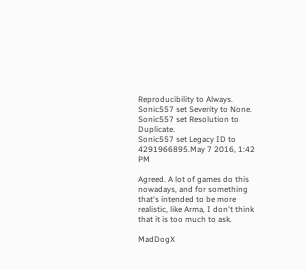Reproducibility to Always.
Sonic557 set Severity to None.
Sonic557 set Resolution to Duplicate.
Sonic557 set Legacy ID to 4291966895.May 7 2016, 1:42 PM

Agreed. A lot of games do this nowadays, and for something that's intended to be more realistic, like Arma, I don't think that it is too much to ask.

MadDogX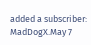added a subscriber: MadDogX.May 7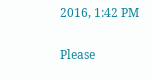2016, 1:42 PM


Please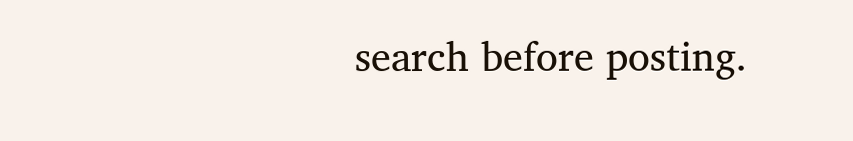search before posting.